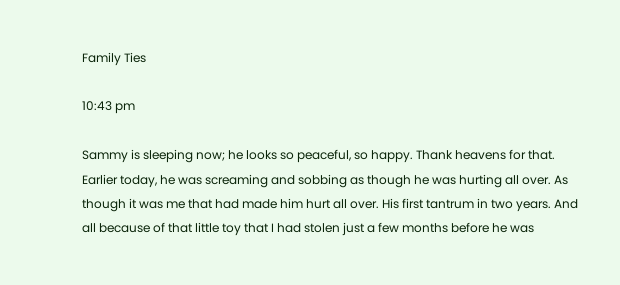Family Ties

10:43 pm

Sammy is sleeping now; he looks so peaceful, so happy. Thank heavens for that. Earlier today, he was screaming and sobbing as though he was hurting all over. As though it was me that had made him hurt all over. His first tantrum in two years. And all because of that little toy that I had stolen just a few months before he was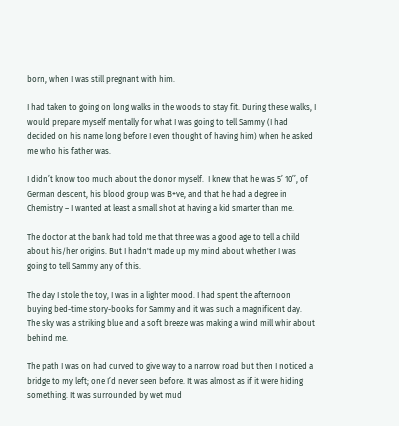born, when I was still pregnant with him.

I had taken to going on long walks in the woods to stay fit. During these walks, I would prepare myself mentally for what I was going to tell Sammy (I had decided on his name long before I even thought of having him) when he asked me who his father was.

I didn’t know too much about the donor myself.  I knew that he was 5’ 10’’, of German descent, his blood group was B+ve, and that he had a degree in Chemistry – I wanted at least a small shot at having a kid smarter than me.

The doctor at the bank had told me that three was a good age to tell a child about his/her origins. But I hadn't made up my mind about whether I was going to tell Sammy any of this.

The day I stole the toy, I was in a lighter mood. I had spent the afternoon buying bed-time story-books for Sammy and it was such a magnificent day. The sky was a striking blue and a soft breeze was making a wind mill whir about behind me.

The path I was on had curved to give way to a narrow road but then I noticed a bridge to my left; one I’d never seen before. It was almost as if it were hiding something. It was surrounded by wet mud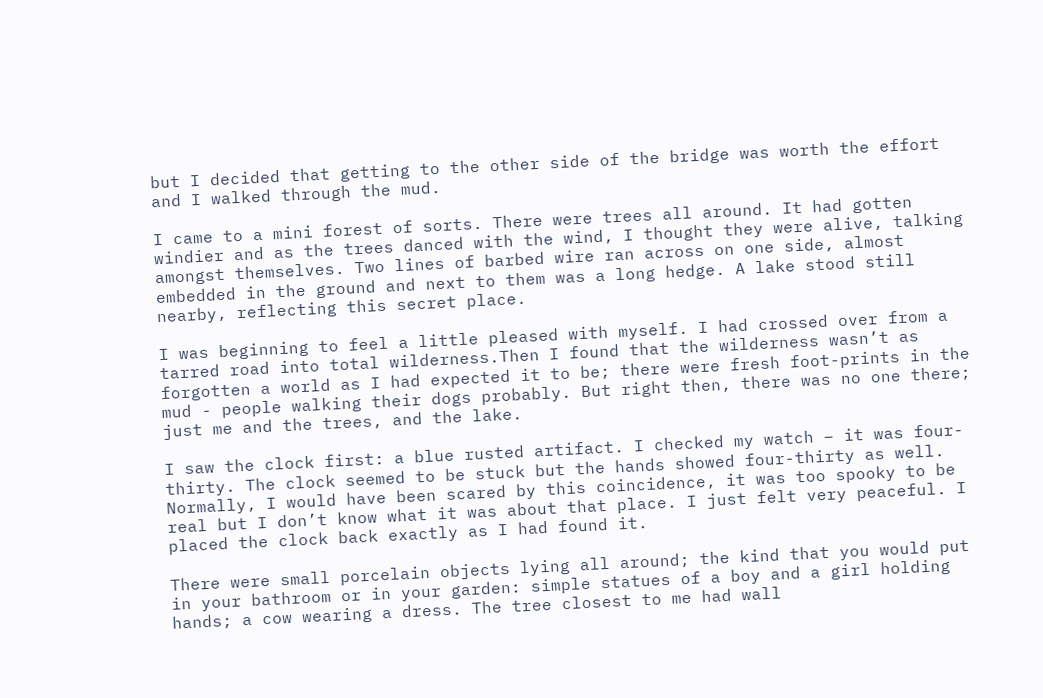but I decided that getting to the other side of the bridge was worth the effort and I walked through the mud.

I came to a mini forest of sorts. There were trees all around. It had gotten windier and as the trees danced with the wind, I thought they were alive, talking amongst themselves. Two lines of barbed wire ran across on one side, almost embedded in the ground and next to them was a long hedge. A lake stood still nearby, reflecting this secret place.

I was beginning to feel a little pleased with myself. I had crossed over from a tarred road into total wilderness.Then I found that the wilderness wasn’t as forgotten a world as I had expected it to be; there were fresh foot-prints in the mud - people walking their dogs probably. But right then, there was no one there; just me and the trees, and the lake.

I saw the clock first: a blue rusted artifact. I checked my watch – it was four-thirty. The clock seemed to be stuck but the hands showed four-thirty as well. Normally, I would have been scared by this coincidence, it was too spooky to be real but I don’t know what it was about that place. I just felt very peaceful. I placed the clock back exactly as I had found it.

There were small porcelain objects lying all around; the kind that you would put in your bathroom or in your garden: simple statues of a boy and a girl holding hands; a cow wearing a dress. The tree closest to me had wall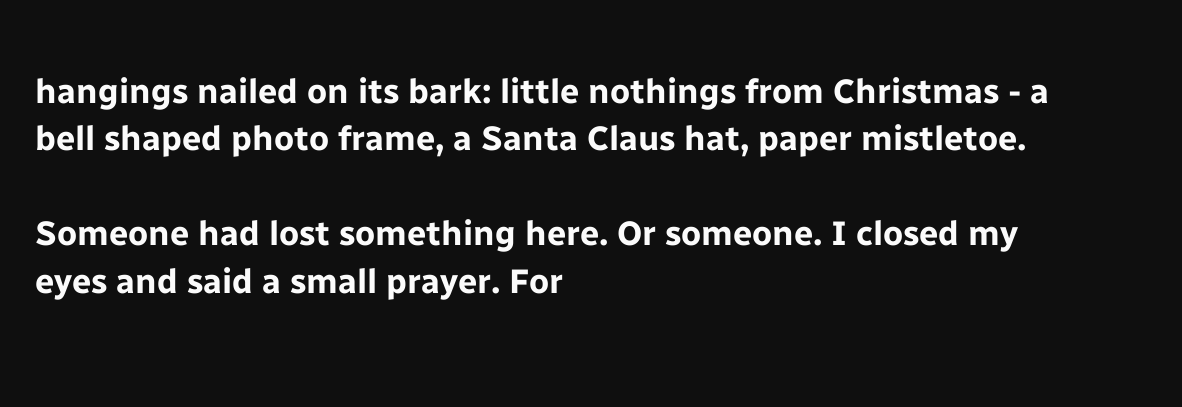hangings nailed on its bark: little nothings from Christmas - a bell shaped photo frame, a Santa Claus hat, paper mistletoe.

Someone had lost something here. Or someone. I closed my eyes and said a small prayer. For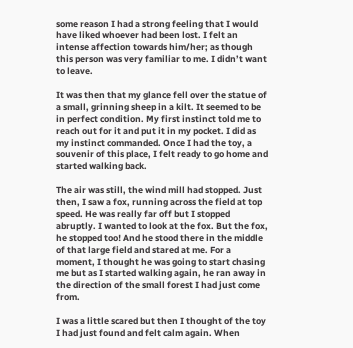some reason I had a strong feeling that I would have liked whoever had been lost. I felt an intense affection towards him/her; as though this person was very familiar to me. I didn’t want to leave.

It was then that my glance fell over the statue of a small, grinning sheep in a kilt. It seemed to be in perfect condition. My first instinct told me to reach out for it and put it in my pocket. I did as my instinct commanded. Once I had the toy, a souvenir of this place, I felt ready to go home and started walking back.

The air was still, the wind mill had stopped. Just then, I saw a fox, running across the field at top speed. He was really far off but I stopped abruptly. I wanted to look at the fox. But the fox, he stopped too! And he stood there in the middle of that large field and stared at me. For a moment, I thought he was going to start chasing me but as I started walking again, he ran away in the direction of the small forest I had just come from.

I was a little scared but then I thought of the toy I had just found and felt calm again. When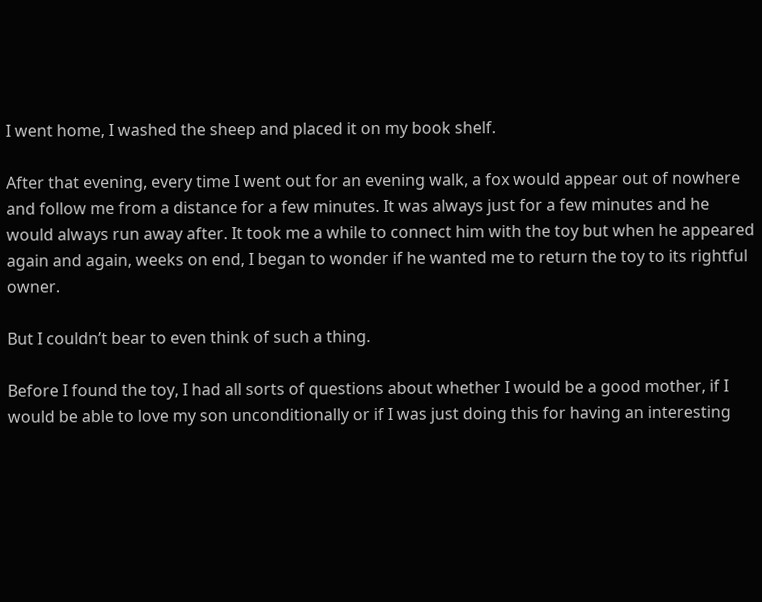I went home, I washed the sheep and placed it on my book shelf.

After that evening, every time I went out for an evening walk, a fox would appear out of nowhere and follow me from a distance for a few minutes. It was always just for a few minutes and he would always run away after. It took me a while to connect him with the toy but when he appeared again and again, weeks on end, I began to wonder if he wanted me to return the toy to its rightful owner.

But I couldn’t bear to even think of such a thing.

Before I found the toy, I had all sorts of questions about whether I would be a good mother, if I would be able to love my son unconditionally or if I was just doing this for having an interesting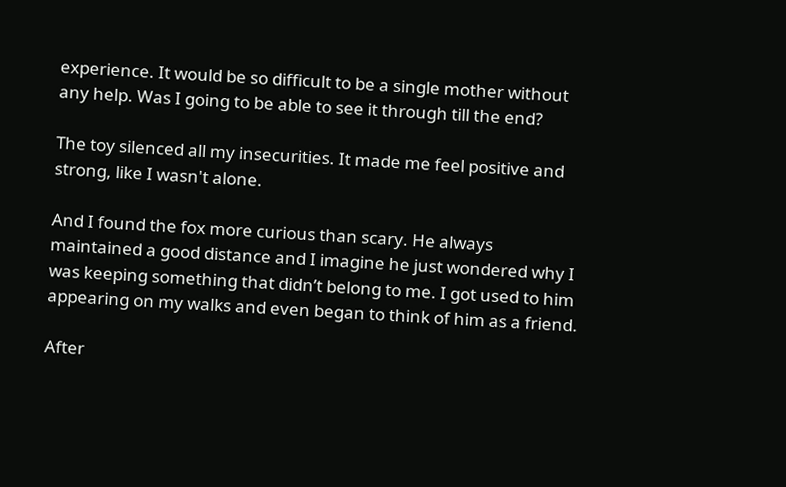experience. It would be so difficult to be a single mother without any help. Was I going to be able to see it through till the end?

The toy silenced all my insecurities. It made me feel positive and strong, like I wasn't alone.

And I found the fox more curious than scary. He always maintained a good distance and I imagine he just wondered why I was keeping something that didn’t belong to me. I got used to him appearing on my walks and even began to think of him as a friend.

After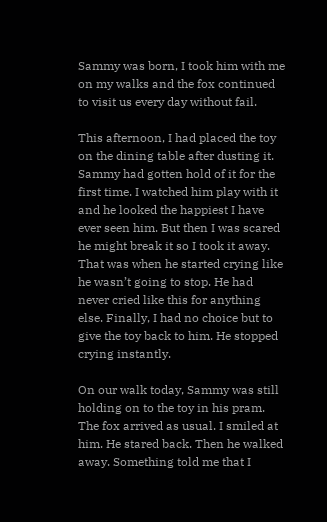Sammy was born, I took him with me on my walks and the fox continued to visit us every day without fail.

This afternoon, I had placed the toy on the dining table after dusting it. Sammy had gotten hold of it for the first time. I watched him play with it and he looked the happiest I have ever seen him. But then I was scared he might break it so I took it away. That was when he started crying like he wasn’t going to stop. He had never cried like this for anything else. Finally, I had no choice but to give the toy back to him. He stopped crying instantly.

On our walk today, Sammy was still holding on to the toy in his pram. The fox arrived as usual. I smiled at him. He stared back. Then he walked away. Something told me that I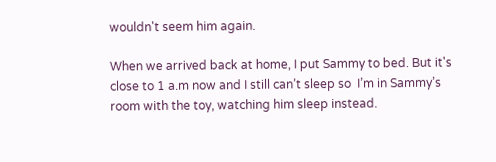wouldn't seem him again.

When we arrived back at home, I put Sammy to bed. But it's close to 1 a.m now and I still can’t sleep so  I’m in Sammy’s room with the toy, watching him sleep instead.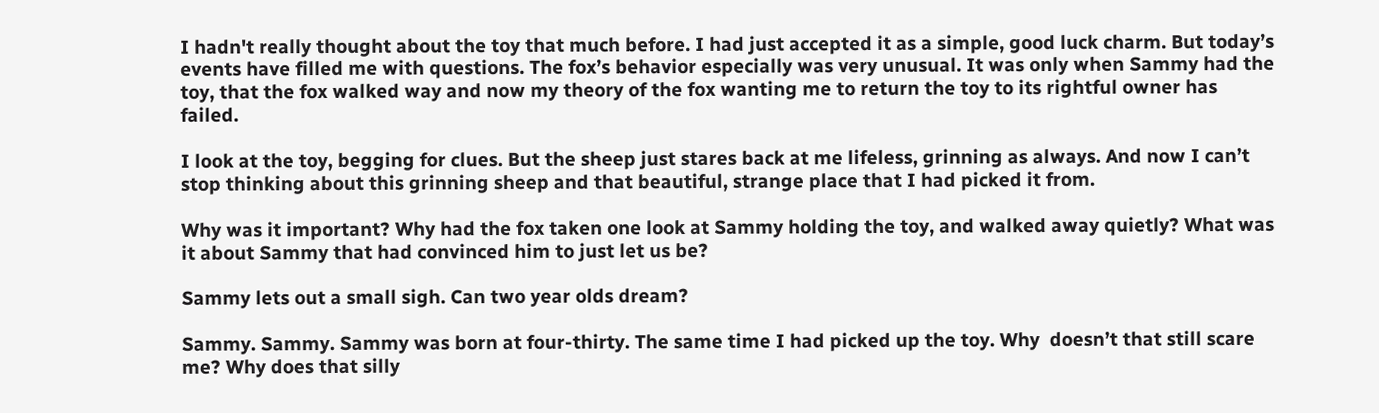I hadn't really thought about the toy that much before. I had just accepted it as a simple, good luck charm. But today’s events have filled me with questions. The fox’s behavior especially was very unusual. It was only when Sammy had the toy, that the fox walked way and now my theory of the fox wanting me to return the toy to its rightful owner has failed.

I look at the toy, begging for clues. But the sheep just stares back at me lifeless, grinning as always. And now I can’t stop thinking about this grinning sheep and that beautiful, strange place that I had picked it from.

Why was it important? Why had the fox taken one look at Sammy holding the toy, and walked away quietly? What was it about Sammy that had convinced him to just let us be?

Sammy lets out a small sigh. Can two year olds dream?

Sammy. Sammy. Sammy was born at four-thirty. The same time I had picked up the toy. Why  doesn’t that still scare me? Why does that silly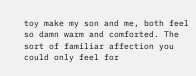toy make my son and me, both feel so damn warm and comforted. The sort of familiar affection you could only feel for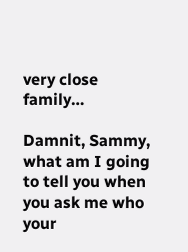very close family…

Damnit, Sammy, what am I going to tell you when you ask me who your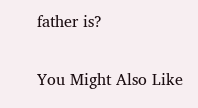father is?

You Might Also Like